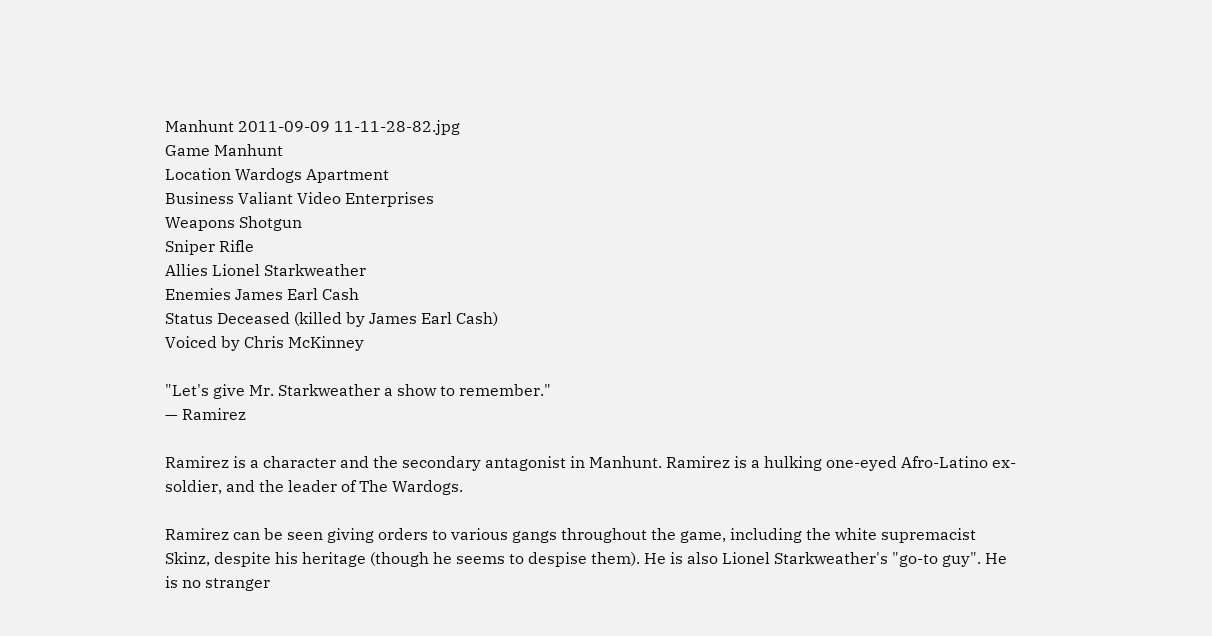Manhunt 2011-09-09 11-11-28-82.jpg
Game Manhunt
Location Wardogs Apartment
Business Valiant Video Enterprises
Weapons Shotgun
Sniper Rifle
Allies Lionel Starkweather
Enemies James Earl Cash
Status Deceased (killed by James Earl Cash)
Voiced by Chris McKinney

"Let's give Mr. Starkweather a show to remember."
— Ramirez

Ramirez is a character and the secondary antagonist in Manhunt. Ramirez is a hulking one-eyed Afro-Latino ex-soldier, and the leader of The Wardogs.

Ramirez can be seen giving orders to various gangs throughout the game, including the white supremacist Skinz, despite his heritage (though he seems to despise them). He is also Lionel Starkweather's "go-to guy". He is no stranger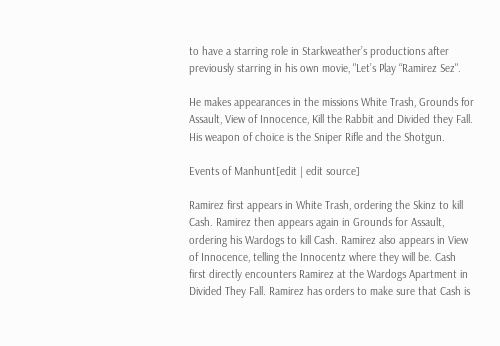to have a starring role in Starkweather’s productions after previously starring in his own movie, "Let’s Play “Ramirez Sez".

He makes appearances in the missions White Trash, Grounds for Assault, View of Innocence, Kill the Rabbit and Divided they Fall. His weapon of choice is the Sniper Rifle and the Shotgun.

Events of Manhunt[edit | edit source]

Ramirez first appears in White Trash, ordering the Skinz to kill Cash. Ramirez then appears again in Grounds for Assault, ordering his Wardogs to kill Cash. Ramirez also appears in View of Innocence, telling the Innocentz where they will be. Cash first directly encounters Ramirez at the Wardogs Apartment in Divided They Fall. Ramirez has orders to make sure that Cash is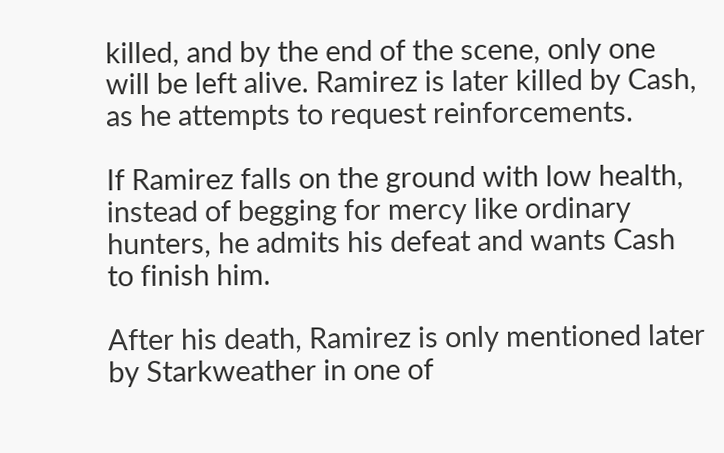killed, and by the end of the scene, only one will be left alive. Ramirez is later killed by Cash, as he attempts to request reinforcements.

If Ramirez falls on the ground with low health, instead of begging for mercy like ordinary hunters, he admits his defeat and wants Cash to finish him.

After his death, Ramirez is only mentioned later by Starkweather in one of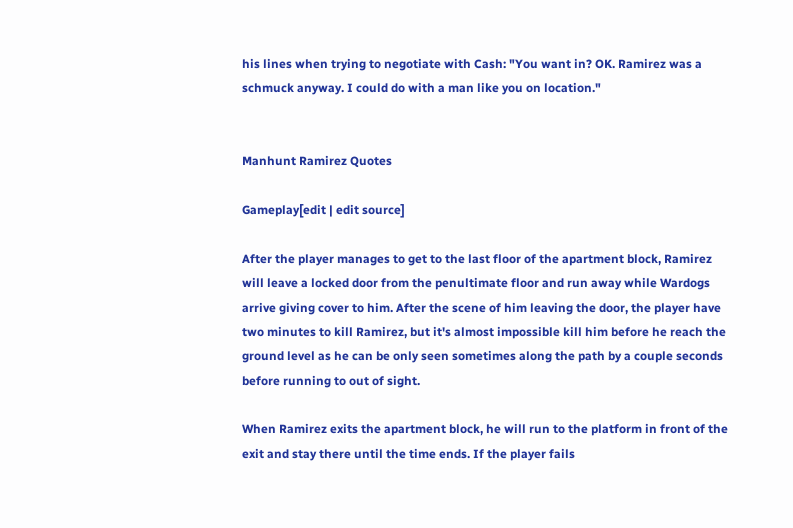his lines when trying to negotiate with Cash: "You want in? OK. Ramirez was a schmuck anyway. I could do with a man like you on location."


Manhunt Ramirez Quotes

Gameplay[edit | edit source]

After the player manages to get to the last floor of the apartment block, Ramirez will leave a locked door from the penultimate floor and run away while Wardogs arrive giving cover to him. After the scene of him leaving the door, the player have two minutes to kill Ramirez, but it's almost impossible kill him before he reach the ground level as he can be only seen sometimes along the path by a couple seconds before running to out of sight.

When Ramirez exits the apartment block, he will run to the platform in front of the exit and stay there until the time ends. If the player fails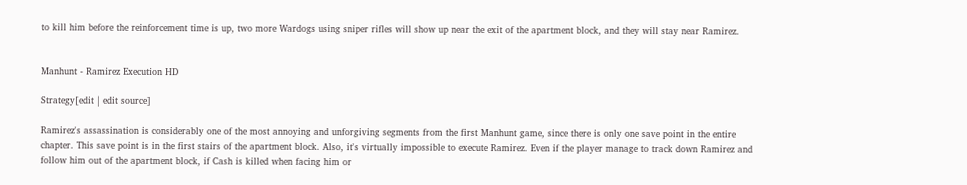to kill him before the reinforcement time is up, two more Wardogs using sniper rifles will show up near the exit of the apartment block, and they will stay near Ramirez.


Manhunt - Ramirez Execution HD

Strategy[edit | edit source]

Ramirez's assassination is considerably one of the most annoying and unforgiving segments from the first Manhunt game, since there is only one save point in the entire chapter. This save point is in the first stairs of the apartment block. Also, it's virtually impossible to execute Ramirez. Even if the player manage to track down Ramirez and follow him out of the apartment block, if Cash is killed when facing him or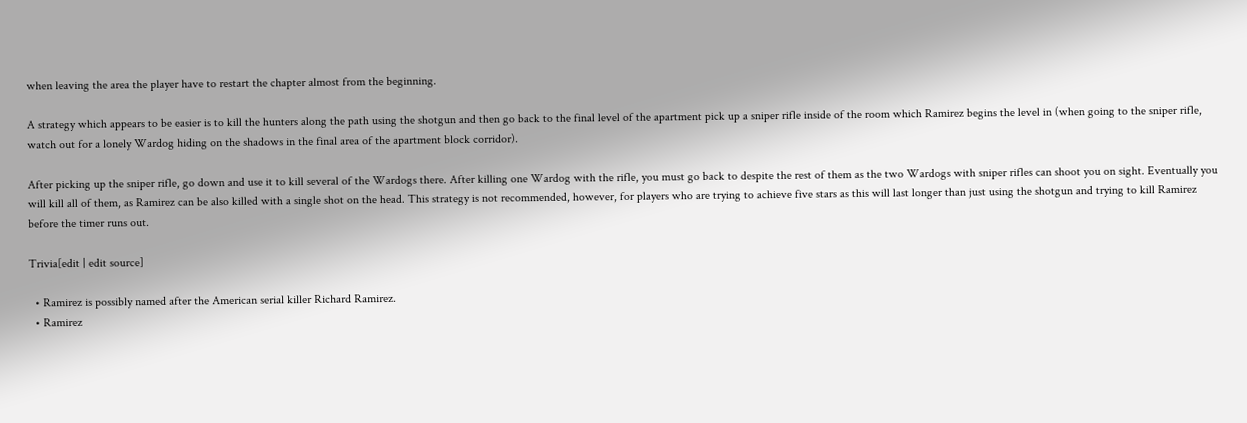when leaving the area the player have to restart the chapter almost from the beginning.

A strategy which appears to be easier is to kill the hunters along the path using the shotgun and then go back to the final level of the apartment pick up a sniper rifle inside of the room which Ramirez begins the level in (when going to the sniper rifle, watch out for a lonely Wardog hiding on the shadows in the final area of the apartment block corridor).

After picking up the sniper rifle, go down and use it to kill several of the Wardogs there. After killing one Wardog with the rifle, you must go back to despite the rest of them as the two Wardogs with sniper rifles can shoot you on sight. Eventually you will kill all of them, as Ramirez can be also killed with a single shot on the head. This strategy is not recommended, however, for players who are trying to achieve five stars as this will last longer than just using the shotgun and trying to kill Ramirez before the timer runs out.

Trivia[edit | edit source]

  • Ramirez is possibly named after the American serial killer Richard Ramirez.
  • Ramirez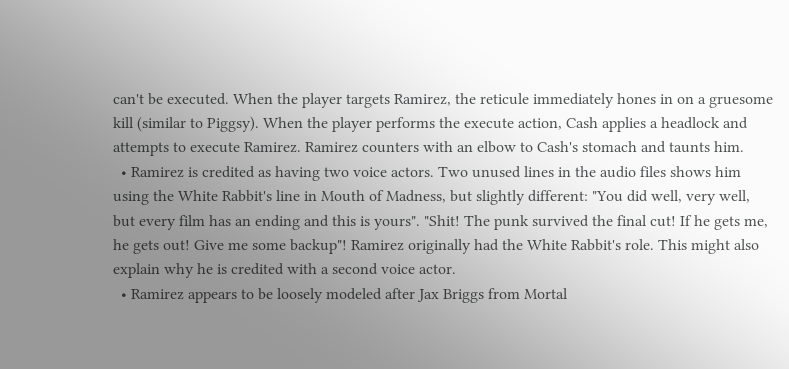can't be executed. When the player targets Ramirez, the reticule immediately hones in on a gruesome kill (similar to Piggsy). When the player performs the execute action, Cash applies a headlock and attempts to execute Ramirez. Ramirez counters with an elbow to Cash's stomach and taunts him.
  • Ramirez is credited as having two voice actors. Two unused lines in the audio files shows him using the White Rabbit's line in Mouth of Madness, but slightly different: "You did well, very well, but every film has an ending and this is yours". "Shit! The punk survived the final cut! If he gets me, he gets out! Give me some backup"! Ramirez originally had the White Rabbit's role. This might also explain why he is credited with a second voice actor.
  • Ramirez appears to be loosely modeled after Jax Briggs from Mortal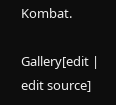Kombat.

Gallery[edit | edit source]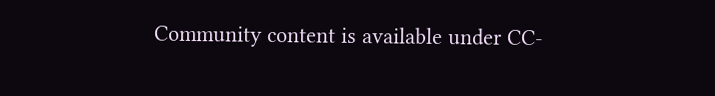Community content is available under CC-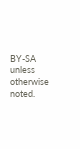BY-SA unless otherwise noted.